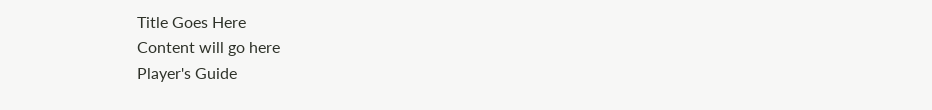Title Goes Here
Content will go here
Player's Guide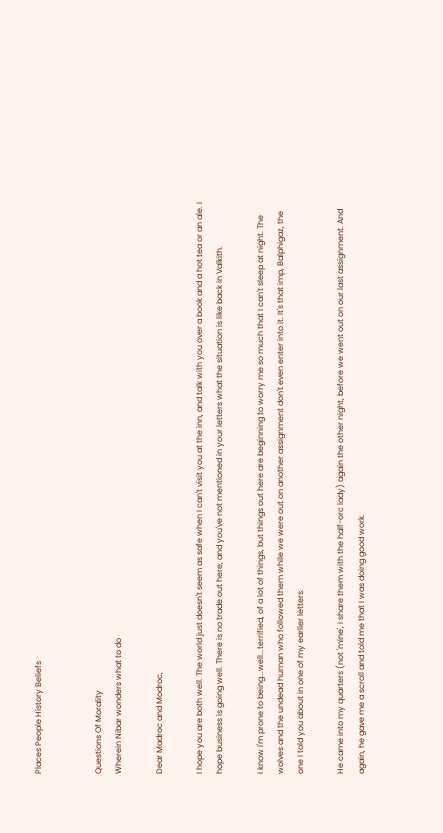Places People History Beliefs


Questions Of Morality
Wherein Nibar wonders what to do

Dear Madroc and Modroc,

I hope you are both well. The world just doesn't seem as safe when I can't visit you at the inn, and talk with you over a book and a hot tea or an ale. I hope business is going well. There is no trade out here, and you've not mentioned in your letters what the situation is like back in Valkith.

I know I'm prone to being...well...terrified, of a lot of things, but things out here are beginning to worry me so much that I can't sleep at night. The wolves and the undead human who followed them while we were out on another assignment don't even enter into it. It's that imp, Balphigaz, the one I told you about in one of my earlier letters.

He came into my quarters (not 'mine', I share them with the half-orc lady) again the other night, before we went out on our last assignment. And again, he gave me a scroll and told me that I was doing good work.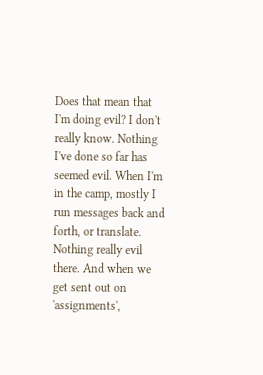Does that mean that I'm doing evil? I don't really know. Nothing I've done so far has seemed evil. When I'm in the camp, mostly I run messages back and forth, or translate. Nothing really evil there. And when we get sent out on 'assignments',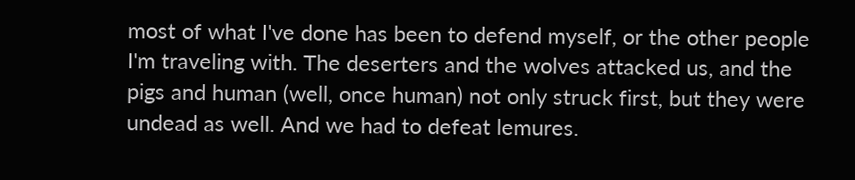most of what I've done has been to defend myself, or the other people I'm traveling with. The deserters and the wolves attacked us, and the pigs and human (well, once human) not only struck first, but they were undead as well. And we had to defeat lemures.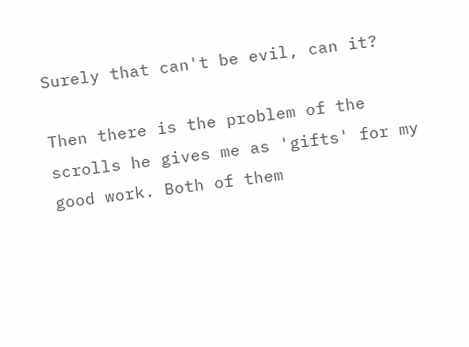Surely that can't be evil, can it?

Then there is the problem of the scrolls he gives me as 'gifts' for my good work. Both of them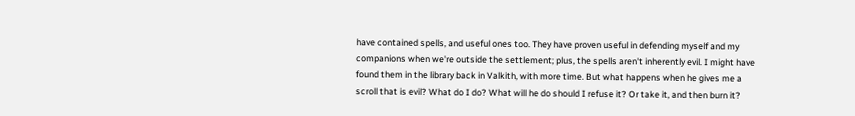have contained spells, and useful ones too. They have proven useful in defending myself and my companions when we're outside the settlement; plus, the spells aren't inherently evil. I might have found them in the library back in Valkith, with more time. But what happens when he gives me a scroll that is evil? What do I do? What will he do should I refuse it? Or take it, and then burn it?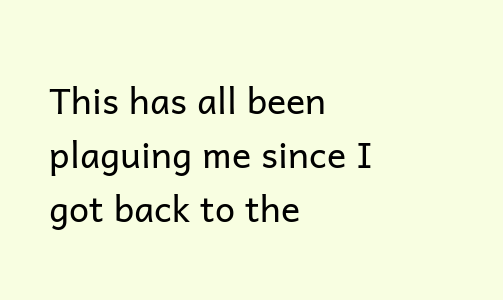This has all been plaguing me since I got back to the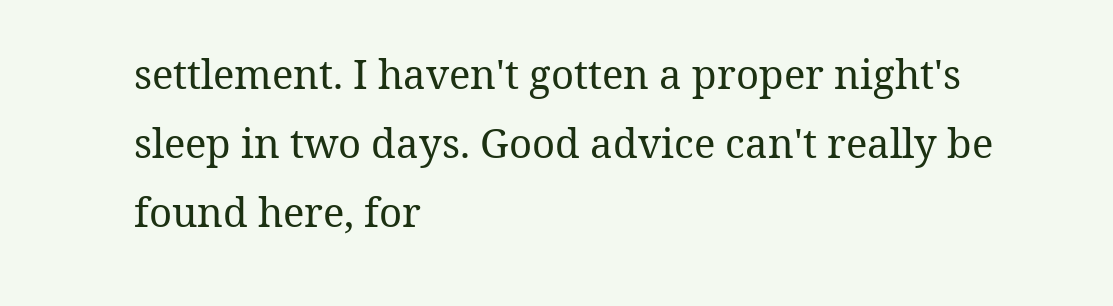settlement. I haven't gotten a proper night's sleep in two days. Good advice can't really be found here, for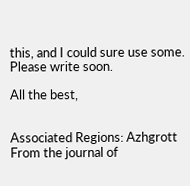this, and I could sure use some. Please write soon.

All the best,


Associated Regions: Azhgrott
From the journal of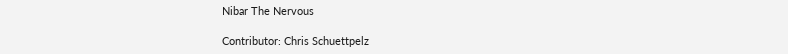Nibar The Nervous

Contributor: Chris Schuettpelz